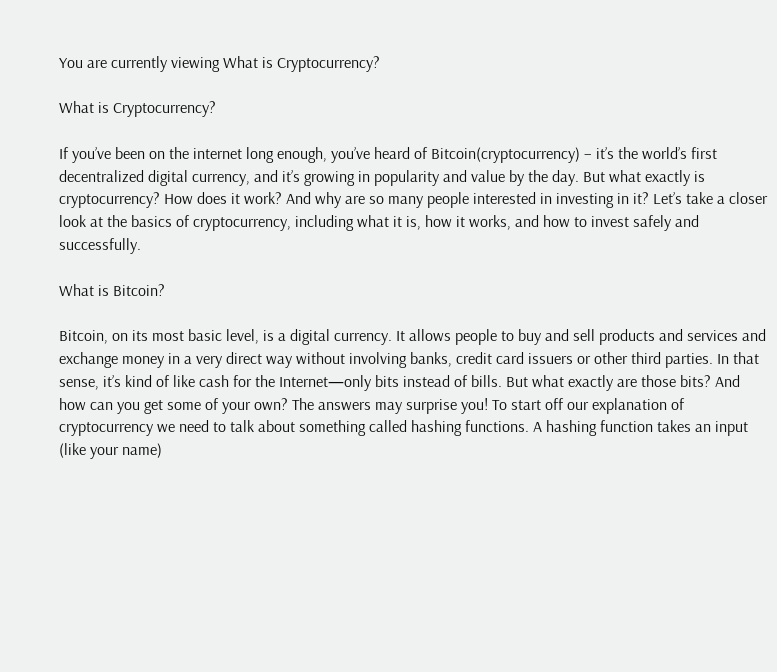You are currently viewing What is Cryptocurrency?

What is Cryptocurrency?

If you’ve been on the internet long enough, you’ve heard of Bitcoin(cryptocurrency) – it’s the world’s first decentralized digital currency, and it’s growing in popularity and value by the day. But what exactly is cryptocurrency? How does it work? And why are so many people interested in investing in it? Let’s take a closer look at the basics of cryptocurrency, including what it is, how it works, and how to invest safely and successfully.

What is Bitcoin?

Bitcoin, on its most basic level, is a digital currency. It allows people to buy and sell products and services and exchange money in a very direct way without involving banks, credit card issuers or other third parties. In that sense, it’s kind of like cash for the Internet—only bits instead of bills. But what exactly are those bits? And how can you get some of your own? The answers may surprise you! To start off our explanation of cryptocurrency we need to talk about something called hashing functions. A hashing function takes an input (like your name)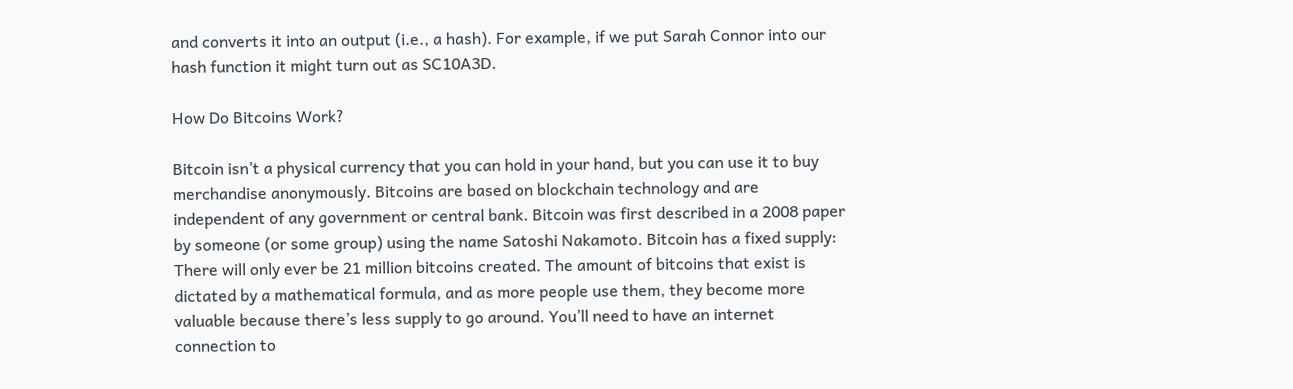and converts it into an output (i.e., a hash). For example, if we put Sarah Connor into our hash function it might turn out as SC10A3D.

How Do Bitcoins Work?

Bitcoin isn’t a physical currency that you can hold in your hand, but you can use it to buy merchandise anonymously. Bitcoins are based on blockchain technology and are independent of any government or central bank. Bitcoin was first described in a 2008 paper by someone (or some group) using the name Satoshi Nakamoto. Bitcoin has a fixed supply: There will only ever be 21 million bitcoins created. The amount of bitcoins that exist is dictated by a mathematical formula, and as more people use them, they become more valuable because there’s less supply to go around. You’ll need to have an internet connection to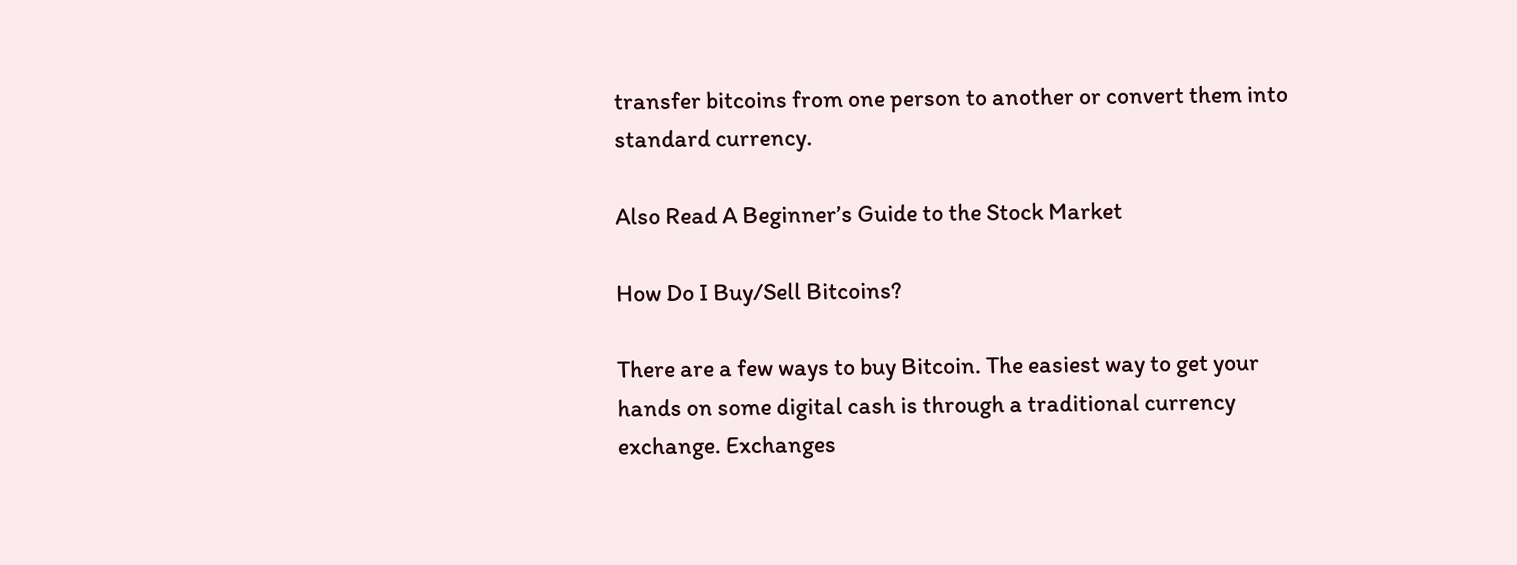transfer bitcoins from one person to another or convert them into standard currency.

Also Read A Beginner’s Guide to the Stock Market

How Do I Buy/Sell Bitcoins?

There are a few ways to buy Bitcoin. The easiest way to get your hands on some digital cash is through a traditional currency exchange. Exchanges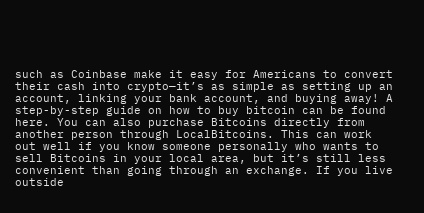such as Coinbase make it easy for Americans to convert their cash into crypto—it’s as simple as setting up an account, linking your bank account, and buying away! A step-by-step guide on how to buy bitcoin can be found here. You can also purchase Bitcoins directly from another person through LocalBitcoins. This can work out well if you know someone personally who wants to sell Bitcoins in your local area, but it’s still less convenient than going through an exchange. If you live outside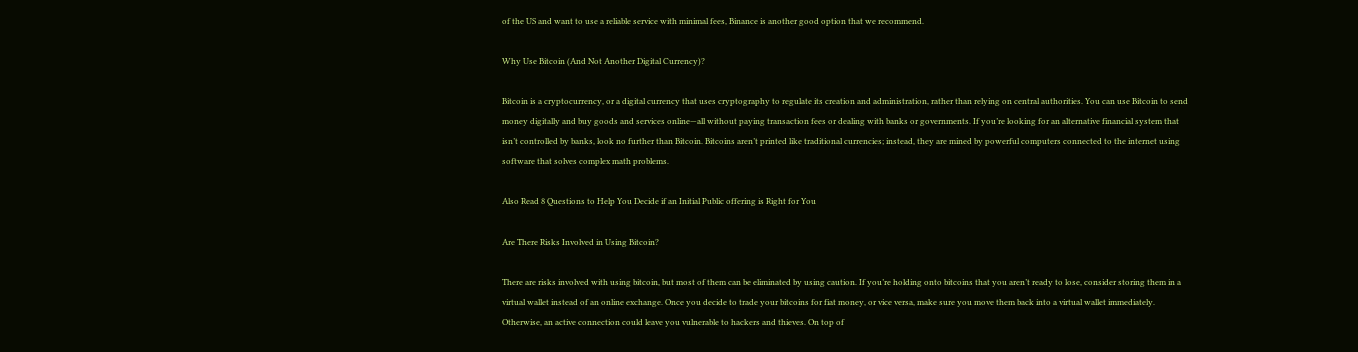of the US and want to use a reliable service with minimal fees, Binance is another good option that we recommend.

Why Use Bitcoin (And Not Another Digital Currency)?

Bitcoin is a cryptocurrency, or a digital currency that uses cryptography to regulate its creation and administration, rather than relying on central authorities. You can use Bitcoin to send money digitally and buy goods and services online—all without paying transaction fees or dealing with banks or governments. If you’re looking for an alternative financial system that isn’t controlled by banks, look no further than Bitcoin. Bitcoins aren’t printed like traditional currencies; instead, they are mined by powerful computers connected to the internet using software that solves complex math problems.

Also Read 8 Questions to Help You Decide if an Initial Public offering is Right for You

Are There Risks Involved in Using Bitcoin?

There are risks involved with using bitcoin, but most of them can be eliminated by using caution. If you’re holding onto bitcoins that you aren’t ready to lose, consider storing them in a virtual wallet instead of an online exchange. Once you decide to trade your bitcoins for fiat money, or vice versa, make sure you move them back into a virtual wallet immediately. Otherwise, an active connection could leave you vulnerable to hackers and thieves. On top of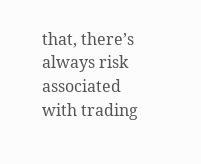that, there’s always risk associated with trading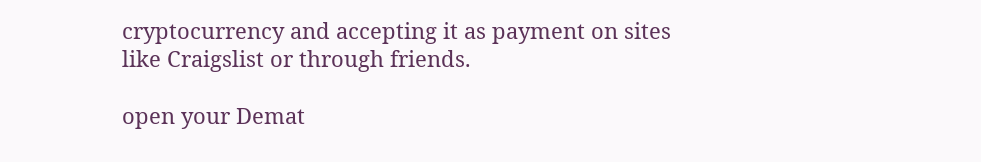cryptocurrency and accepting it as payment on sites like Craigslist or through friends.

open your Demat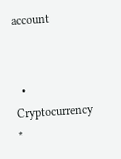account


  • Cryptocurrency *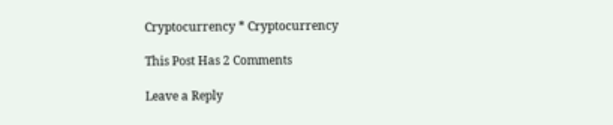Cryptocurrency * Cryptocurrency

This Post Has 2 Comments

Leave a Reply